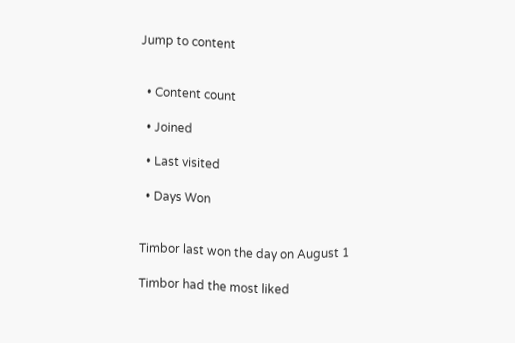Jump to content


  • Content count

  • Joined

  • Last visited

  • Days Won


Timbor last won the day on August 1

Timbor had the most liked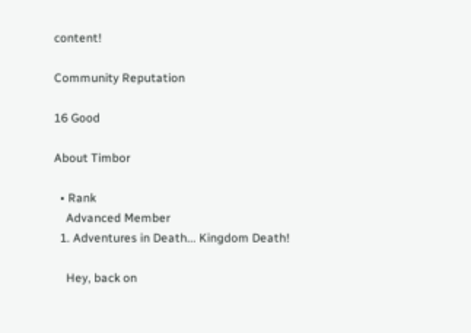content!

Community Reputation

16 Good

About Timbor

  • Rank
    Advanced Member
  1. Adventures in Death... Kingdom Death!

    Hey, back on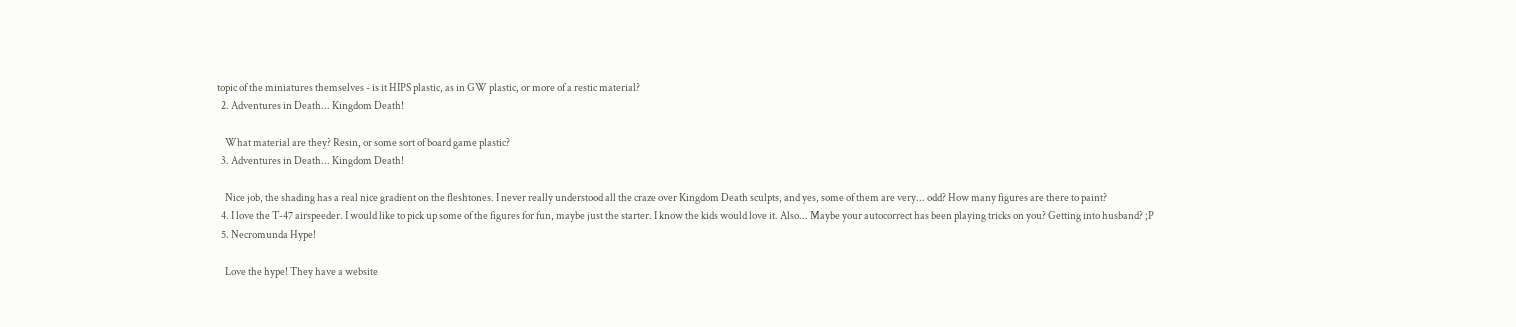topic of the miniatures themselves - is it HIPS plastic, as in GW plastic, or more of a restic material?
  2. Adventures in Death... Kingdom Death!

    What material are they? Resin, or some sort of board game plastic?
  3. Adventures in Death... Kingdom Death!

    Nice job, the shading has a real nice gradient on the fleshtones. I never really understood all the craze over Kingdom Death sculpts, and yes, some of them are very... odd? How many figures are there to paint?
  4. I love the T-47 airspeeder. I would like to pick up some of the figures for fun, maybe just the starter. I know the kids would love it. Also... Maybe your autocorrect has been playing tricks on you? Getting into husband? ;P
  5. Necromunda Hype!

    Love the hype! They have a website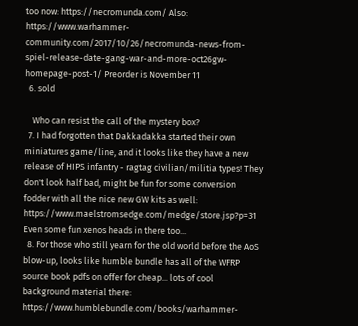too now: https://necromunda.com/ Also: https://www.warhammer-community.com/2017/10/26/necromunda-news-from-spiel-release-date-gang-war-and-more-oct26gw-homepage-post-1/ Preorder is November 11
  6. sold

    Who can resist the call of the mystery box?
  7. I had forgotten that Dakkadakka started their own miniatures game/line, and it looks like they have a new release of HIPS infantry - ragtag civilian/militia types! They don't look half bad, might be fun for some conversion fodder with all the nice new GW kits as well: https://www.maelstromsedge.com/medge/store.jsp?p=31 Even some fun xenos heads in there too...
  8. For those who still yearn for the old world before the AoS blow-up, looks like humble bundle has all of the WFRP source book pdfs on offer for cheap... lots of cool background material there: https://www.humblebundle.com/books/warhammer-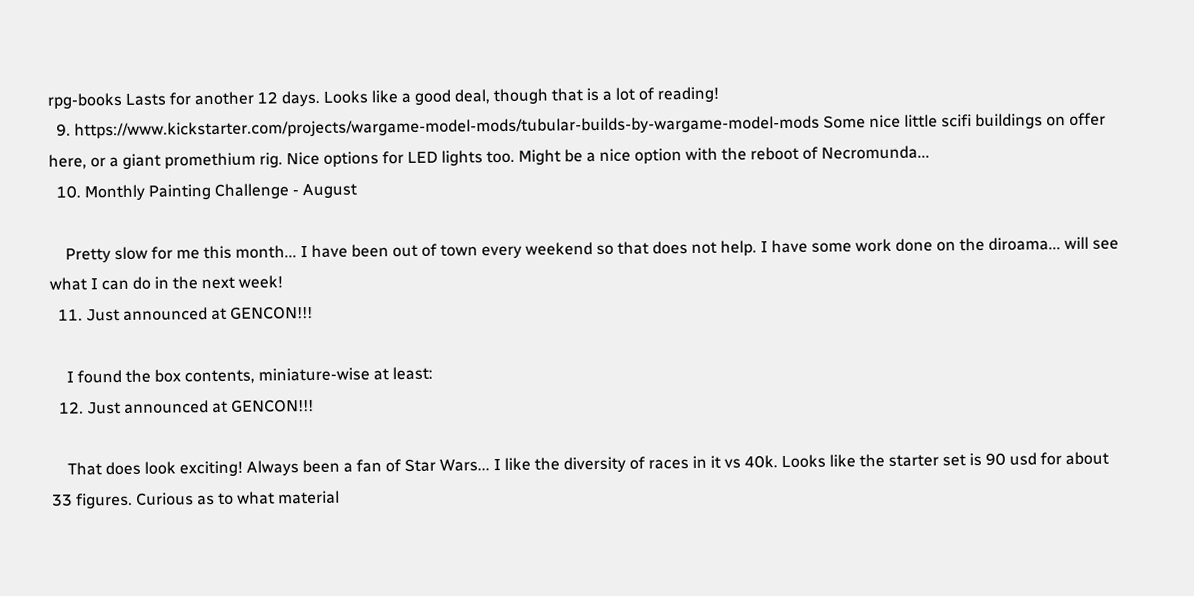rpg-books Lasts for another 12 days. Looks like a good deal, though that is a lot of reading!
  9. https://www.kickstarter.com/projects/wargame-model-mods/tubular-builds-by-wargame-model-mods Some nice little scifi buildings on offer here, or a giant promethium rig. Nice options for LED lights too. Might be a nice option with the reboot of Necromunda...
  10. Monthly Painting Challenge - August

    Pretty slow for me this month... I have been out of town every weekend so that does not help. I have some work done on the diroama... will see what I can do in the next week!
  11. Just announced at GENCON!!!

    I found the box contents, miniature-wise at least:
  12. Just announced at GENCON!!!

    That does look exciting! Always been a fan of Star Wars... I like the diversity of races in it vs 40k. Looks like the starter set is 90 usd for about 33 figures. Curious as to what material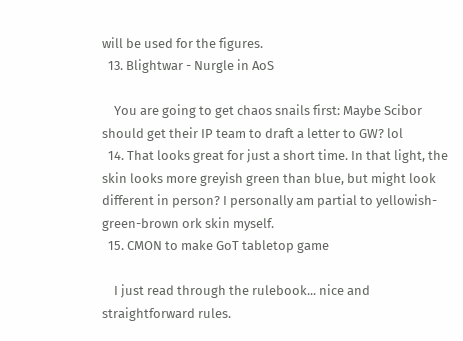will be used for the figures.
  13. Blightwar - Nurgle in AoS

    You are going to get chaos snails first: Maybe Scibor should get their IP team to draft a letter to GW? lol
  14. That looks great for just a short time. In that light, the skin looks more greyish green than blue, but might look different in person? I personally am partial to yellowish-green-brown ork skin myself.
  15. CMON to make GoT tabletop game

    I just read through the rulebook... nice and straightforward rules.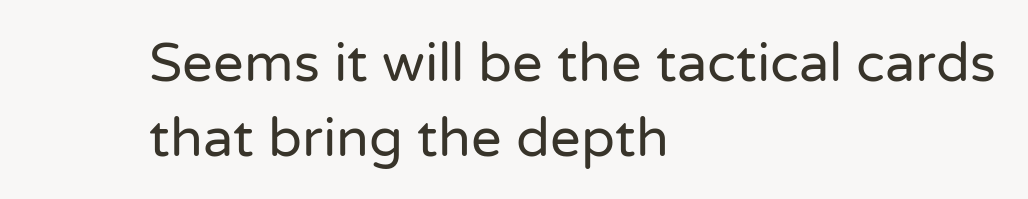Seems it will be the tactical cards that bring the depth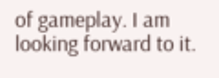of gameplay. I am looking forward to it.